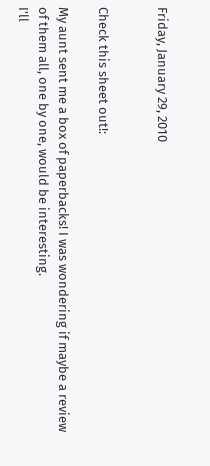Friday, January 29, 2010


Check this sheet out!:

My aunt sent me a box of paperbacks! I was wondering if maybe a review of them all, one by one, would be interesting.
I'll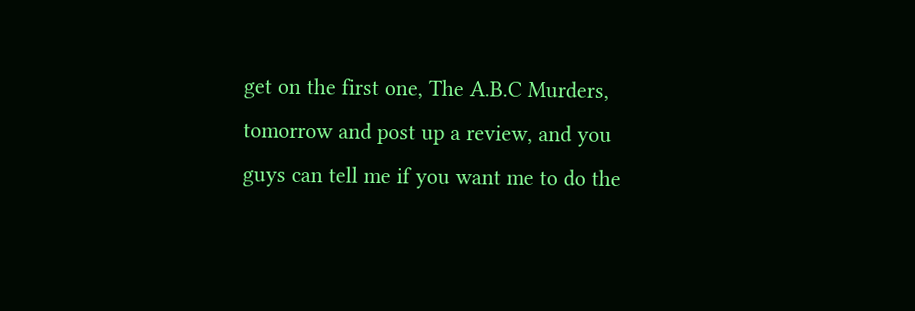get on the first one, The A.B.C Murders, tomorrow and post up a review, and you guys can tell me if you want me to do the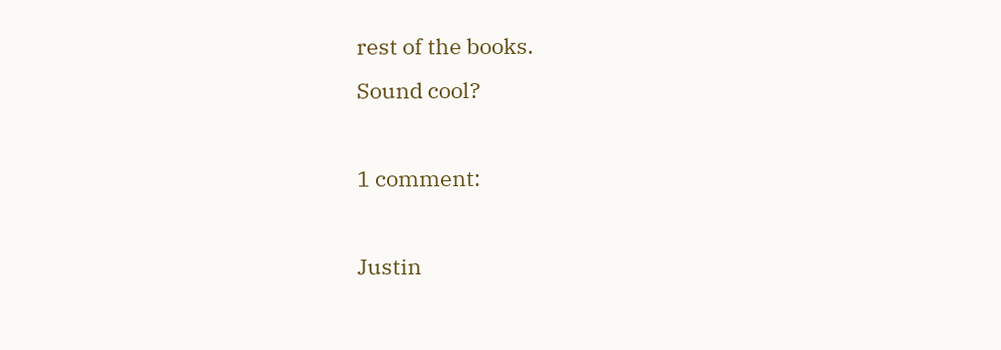rest of the books.
Sound cool?

1 comment:

Justin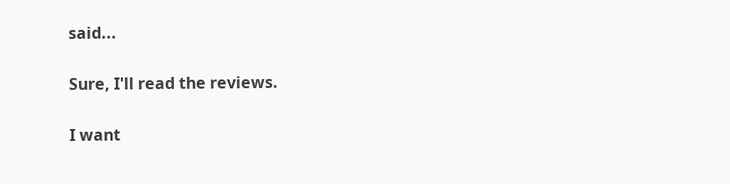said...

Sure, I'll read the reviews.

I want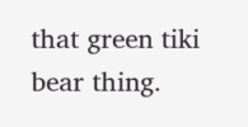that green tiki bear thing.